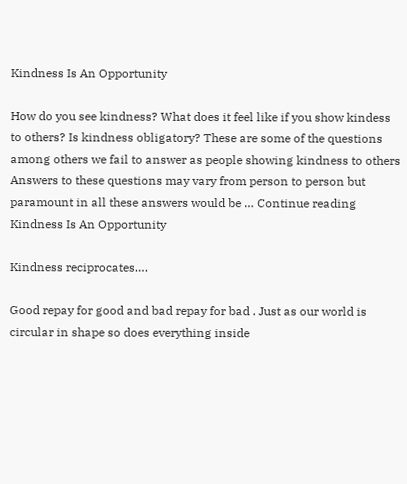Kindness Is An Opportunity

How do you see kindness? What does it feel like if you show kindess to others? Is kindness obligatory? These are some of the questions among others we fail to answer as people showing kindness to others Answers to these questions may vary from person to person but paramount in all these answers would be … Continue reading Kindness Is An Opportunity

Kindness reciprocates….

Good repay for good and bad repay for bad . Just as our world is circular in shape so does everything inside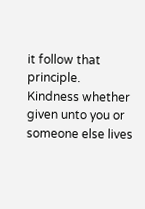it follow that principle. Kindness whether given unto you or someone else lives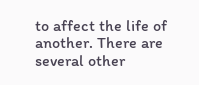to affect the life of another. There are several other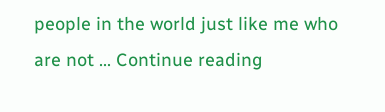people in the world just like me who are not … Continue reading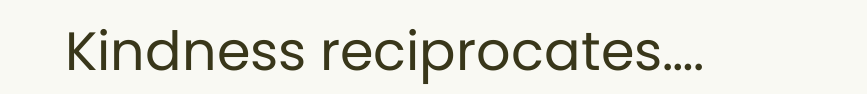Kindness reciprocates….